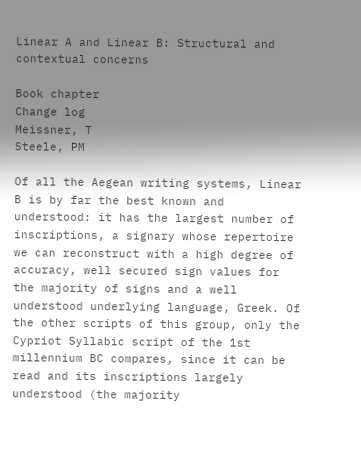Linear A and Linear B: Structural and contextual concerns

Book chapter
Change log
Meissner, T
Steele, PM

Of all the Aegean writing systems, Linear B is by far the best known and understood: it has the largest number of inscriptions, a signary whose repertoire we can reconstruct with a high degree of accuracy, well secured sign values for the majority of signs and a well understood underlying language, Greek. Of the other scripts of this group, only the Cypriot Syllabic script of the 1st millennium BC compares, since it can be read and its inscriptions largely understood (the majority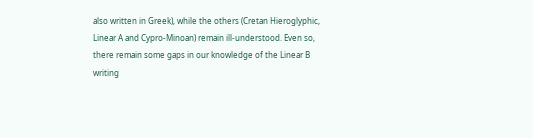also written in Greek), while the others (Cretan Hieroglyphic, Linear A and Cypro-Minoan) remain ill-understood. Even so, there remain some gaps in our knowledge of the Linear B writing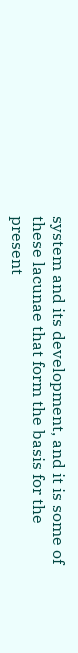system and its development, and it is some of these lacunae that form the basis for the present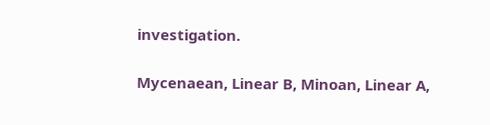investigation.

Mycenaean, Linear B, Minoan, Linear A,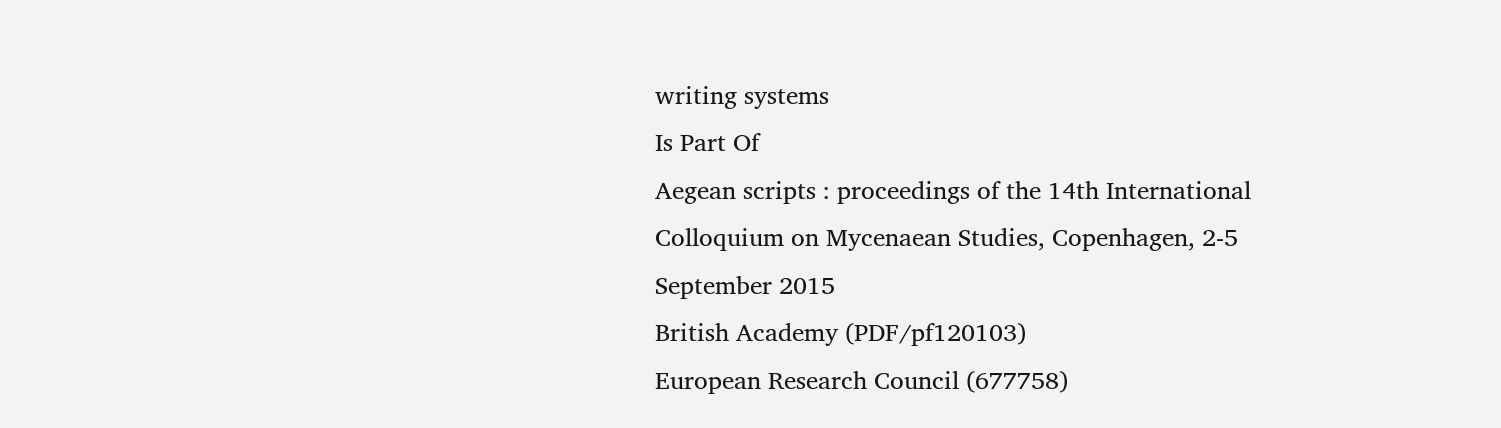writing systems
Is Part Of
Aegean scripts : proceedings of the 14th International Colloquium on Mycenaean Studies, Copenhagen, 2-5 September 2015
British Academy (PDF/pf120103)
European Research Council (677758)